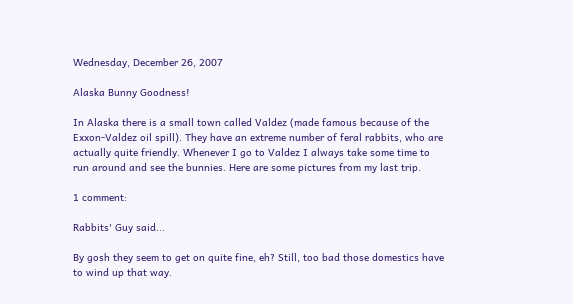Wednesday, December 26, 2007

Alaska Bunny Goodness!

In Alaska there is a small town called Valdez (made famous because of the Exxon-Valdez oil spill). They have an extreme number of feral rabbits, who are actually quite friendly. Whenever I go to Valdez I always take some time to run around and see the bunnies. Here are some pictures from my last trip.

1 comment:

Rabbits' Guy said...

By gosh they seem to get on quite fine, eh? Still, too bad those domestics have to wind up that way.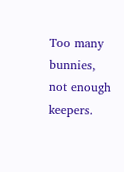Too many bunnies, not enough keepers.